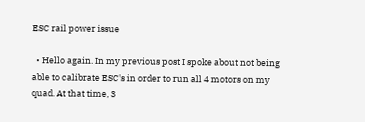ESC rail power issue

  • Hello again. In my previous post I spoke about not being able to calibrate ESC's in order to run all 4 motors on my quad. At that time, 3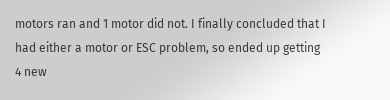motors ran and 1 motor did not. I finally concluded that I had either a motor or ESC problem, so ended up getting 4 new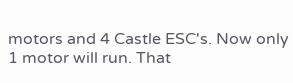motors and 4 Castle ESC's. Now only 1 motor will run. That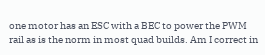one motor has an ESC with a BEC to power the PWM rail as is the norm in most quad builds. Am I correct in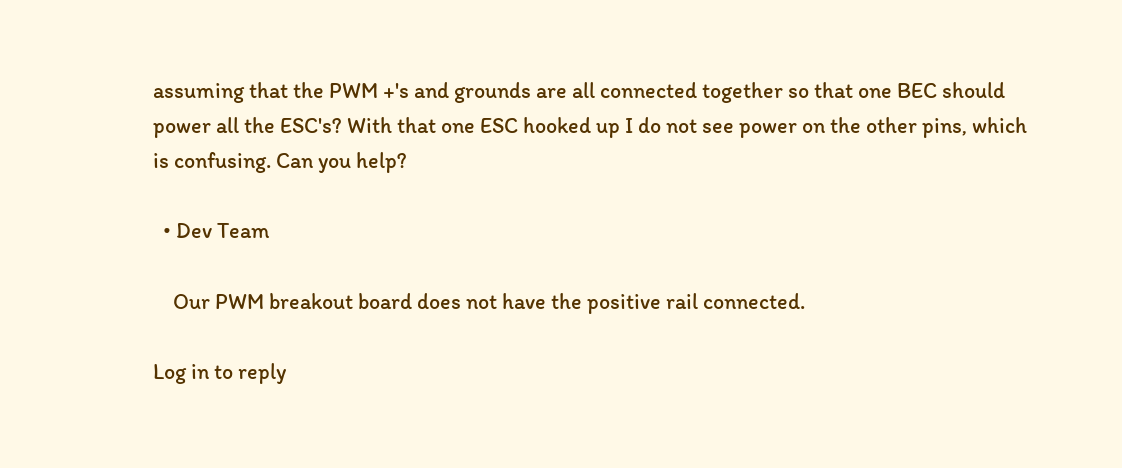assuming that the PWM +'s and grounds are all connected together so that one BEC should power all the ESC's? With that one ESC hooked up I do not see power on the other pins, which is confusing. Can you help?

  • Dev Team

    Our PWM breakout board does not have the positive rail connected.

Log in to reply